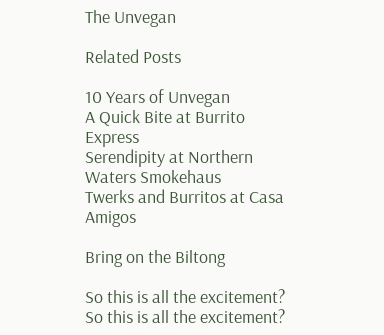The Unvegan

Related Posts

10 Years of Unvegan
A Quick Bite at Burrito Express
Serendipity at Northern Waters Smokehaus
Twerks and Burritos at Casa Amigos

Bring on the Biltong

So this is all the excitement?
So this is all the excitement?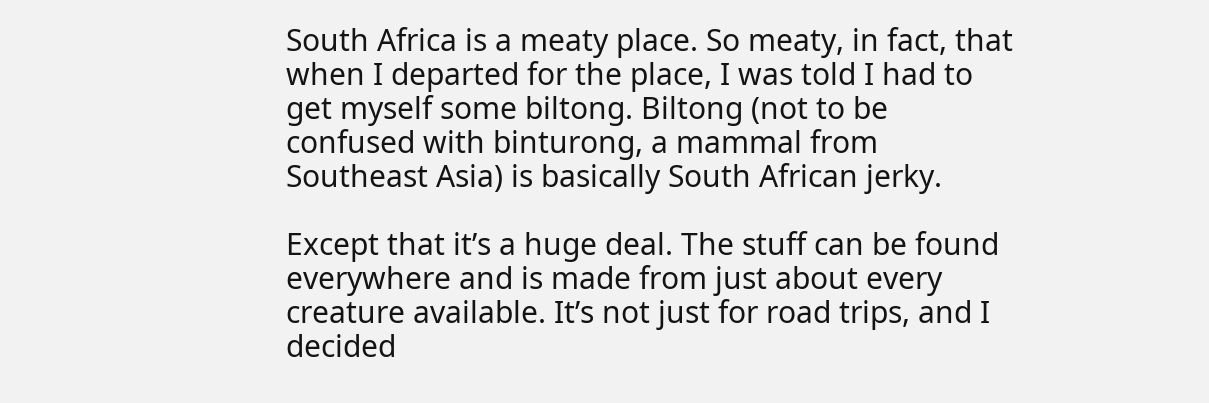South Africa is a meaty place. So meaty, in fact, that when I departed for the place, I was told I had to get myself some biltong. Biltong (not to be confused with binturong, a mammal from Southeast Asia) is basically South African jerky.

Except that it’s a huge deal. The stuff can be found everywhere and is made from just about every creature available. It’s not just for road trips, and I decided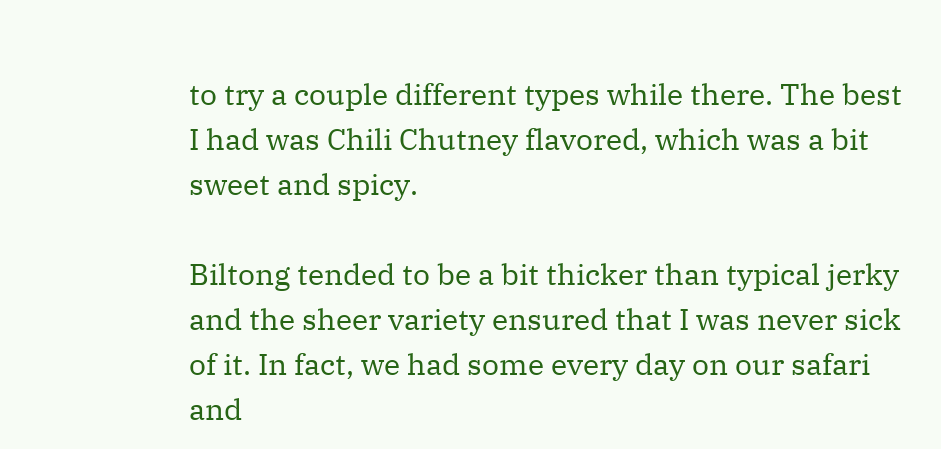to try a couple different types while there. The best I had was Chili Chutney flavored, which was a bit sweet and spicy.

Biltong tended to be a bit thicker than typical jerky and the sheer variety ensured that I was never sick of it. In fact, we had some every day on our safari and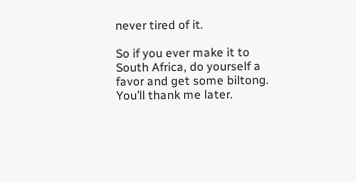never tired of it.

So if you ever make it to South Africa, do yourself a favor and get some biltong. You’ll thank me later.